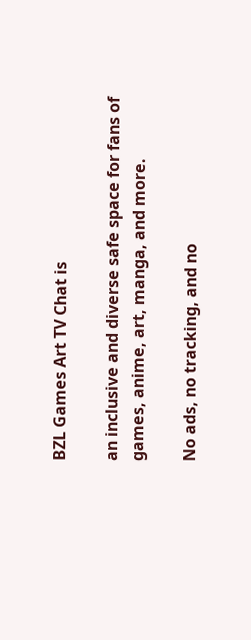BZL Games Art TV Chat is

an inclusive and diverse safe space for fans of games, anime, art, manga, and more.

No ads, no tracking, and no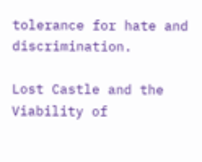tolerance for hate and discrimination.

Lost Castle and the Viability of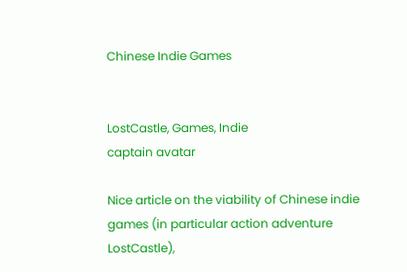Chinese Indie Games


LostCastle, Games, Indie
captain avatar

Nice article on the viability of Chinese indie games (in particular action adventure LostCastle),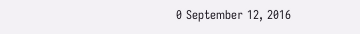0 September 12, 2016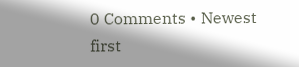0 Comments • Newest first